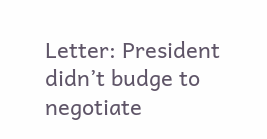Letter: President didn’t budge to negotiate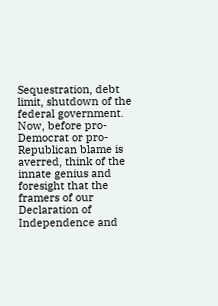Sequestration, debt limit, shutdown of the federal government. Now, before pro-Democrat or pro-Republican blame is averred, think of the innate genius and foresight that the framers of our Declaration of Independence and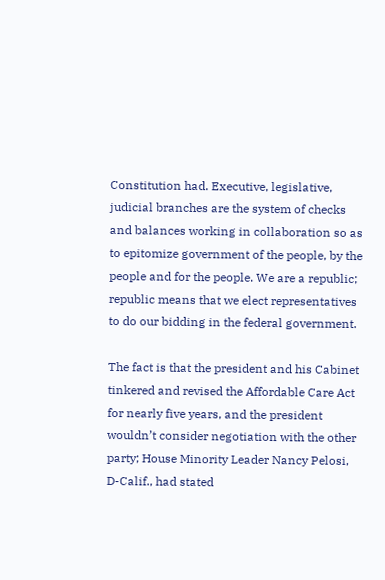Constitution had. Executive, legislative, judicial branches are the system of checks and balances working in collaboration so as to epitomize government of the people, by the people and for the people. We are a republic; republic means that we elect representatives to do our bidding in the federal government.

The fact is that the president and his Cabinet tinkered and revised the Affordable Care Act for nearly five years, and the president wouldn’t consider negotiation with the other party; House Minority Leader Nancy Pelosi, D-Calif., had stated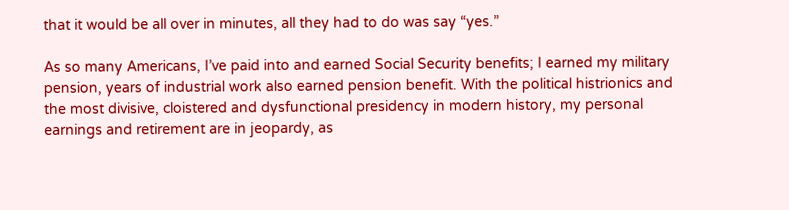that it would be all over in minutes, all they had to do was say “yes.”

As so many Americans, I’ve paid into and earned Social Security benefits; I earned my military pension, years of industrial work also earned pension benefit. With the political histrionics and the most divisive, cloistered and dysfunctional presidency in modern history, my personal earnings and retirement are in jeopardy, as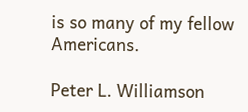is so many of my fellow Americans.

Peter L. Williamson